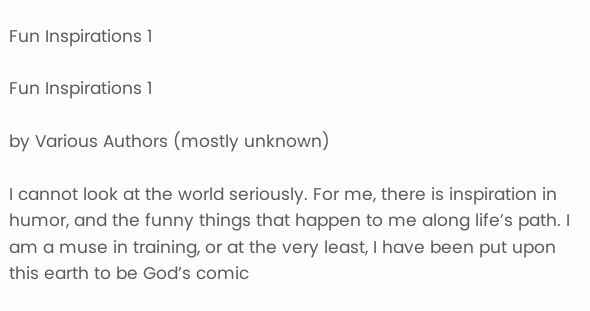Fun Inspirations 1

Fun Inspirations 1

by Various Authors (mostly unknown)

I cannot look at the world seriously. For me, there is inspiration in humor, and the funny things that happen to me along life’s path. I am a muse in training, or at the very least, I have been put upon this earth to be God’s comic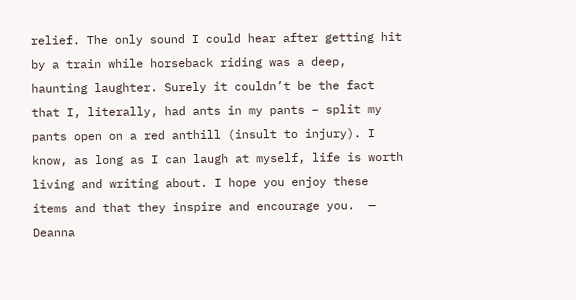relief. The only sound I could hear after getting hit by a train while horseback riding was a deep, haunting laughter. Surely it couldn’t be the fact that I, literally, had ants in my pants – split my pants open on a red anthill (insult to injury). I know, as long as I can laugh at myself, life is worth living and writing about. I hope you enjoy these items and that they inspire and encourage you.  — Deanna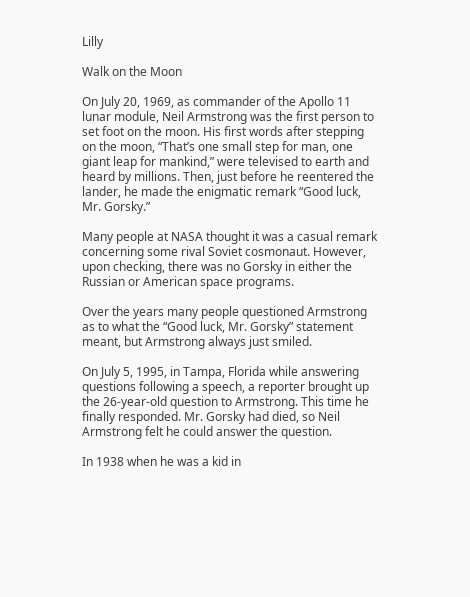Lilly

Walk on the Moon

On July 20, 1969, as commander of the Apollo 11 lunar module, Neil Armstrong was the first person to set foot on the moon. His first words after stepping on the moon, “That’s one small step for man, one giant leap for mankind,” were televised to earth and heard by millions. Then, just before he reentered the lander, he made the enigmatic remark “Good luck, Mr. Gorsky.”

Many people at NASA thought it was a casual remark concerning some rival Soviet cosmonaut. However, upon checking, there was no Gorsky in either the Russian or American space programs.

Over the years many people questioned Armstrong as to what the “Good luck, Mr. Gorsky” statement meant, but Armstrong always just smiled.

On July 5, 1995, in Tampa, Florida while answering questions following a speech, a reporter brought up the 26-year-old question to Armstrong. This time he finally responded. Mr. Gorsky had died, so Neil Armstrong felt he could answer the question.

In 1938 when he was a kid in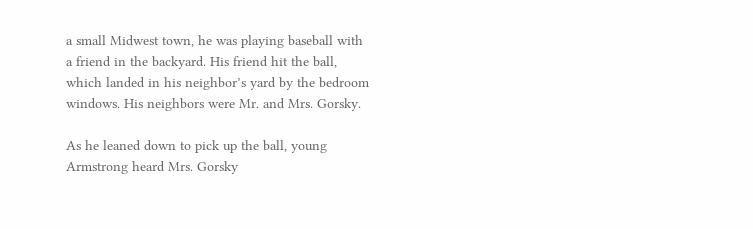a small Midwest town, he was playing baseball with a friend in the backyard. His friend hit the ball, which landed in his neighbor’s yard by the bedroom windows. His neighbors were Mr. and Mrs. Gorsky.

As he leaned down to pick up the ball, young Armstrong heard Mrs. Gorsky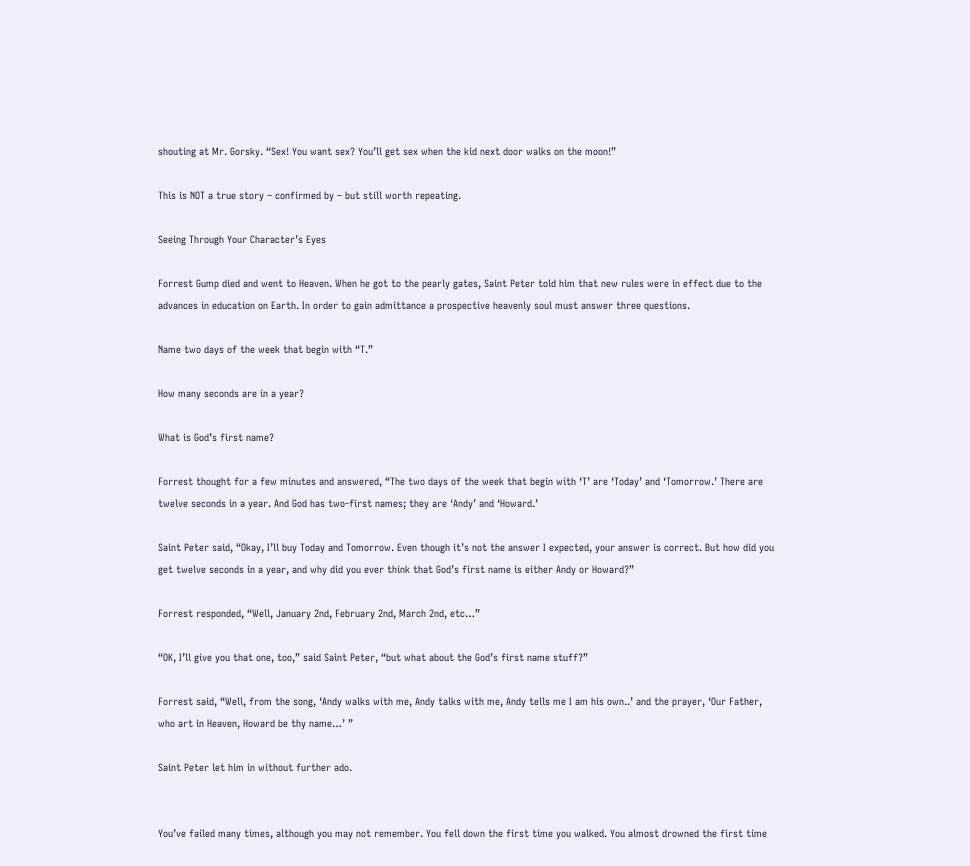shouting at Mr. Gorsky. “Sex! You want sex? You’ll get sex when the kid next door walks on the moon!”

This is NOT a true story – confirmed by – but still worth repeating.

Seeing Through Your Character’s Eyes

Forrest Gump died and went to Heaven. When he got to the pearly gates, Saint Peter told him that new rules were in effect due to the advances in education on Earth. In order to gain admittance a prospective heavenly soul must answer three questions.

Name two days of the week that begin with “T.”

How many seconds are in a year?

What is God’s first name?

Forrest thought for a few minutes and answered, “The two days of the week that begin with ‘T’ are ‘Today’ and ‘Tomorrow.’ There are twelve seconds in a year. And God has two-first names; they are ‘Andy’ and ‘Howard.’

Saint Peter said, “Okay, I’ll buy Today and Tomorrow. Even though it’s not the answer I expected, your answer is correct. But how did you get twelve seconds in a year, and why did you ever think that God’s first name is either Andy or Howard?”

Forrest responded, “Well, January 2nd, February 2nd, March 2nd, etc…”

“OK, I’ll give you that one, too,” said Saint Peter, “but what about the God’s first name stuff?”

Forrest said, “Well, from the song, ‘Andy walks with me, Andy talks with me, Andy tells me I am his own..’ and the prayer, ‘Our Father, who art in Heaven, Howard be thy name…’ ”

Saint Peter let him in without further ado.


You’ve failed many times, although you may not remember. You fell down the first time you walked. You almost drowned the first time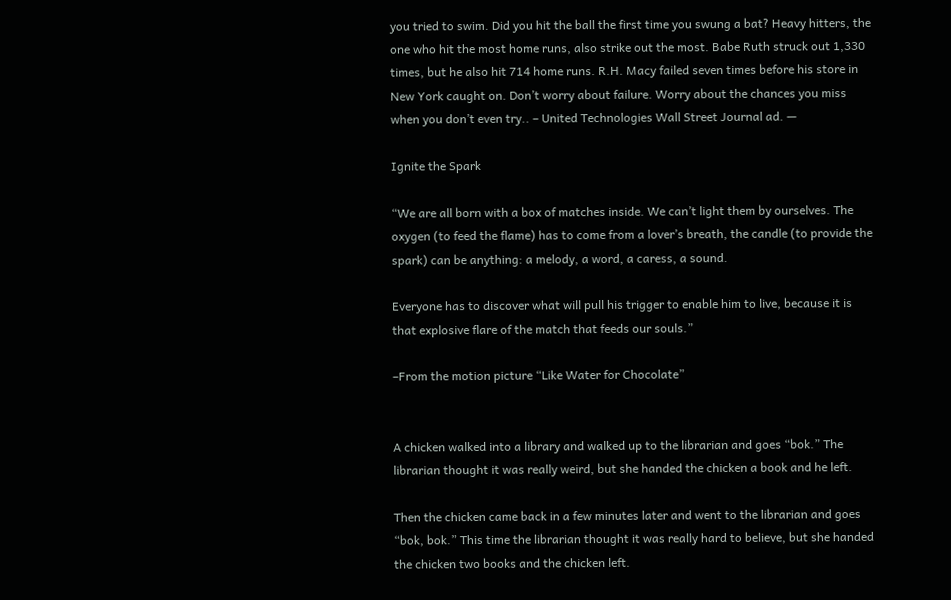you tried to swim. Did you hit the ball the first time you swung a bat? Heavy hitters, the one who hit the most home runs, also strike out the most. Babe Ruth struck out 1,330 times, but he also hit 714 home runs. R.H. Macy failed seven times before his store in New York caught on. Don’t worry about failure. Worry about the chances you miss when you don’t even try.. – United Technologies Wall Street Journal ad. —

Ignite the Spark

“We are all born with a box of matches inside. We can’t light them by ourselves. The oxygen (to feed the flame) has to come from a lover’s breath, the candle (to provide the spark) can be anything: a melody, a word, a caress, a sound.

Everyone has to discover what will pull his trigger to enable him to live, because it is that explosive flare of the match that feeds our souls.”

–From the motion picture “Like Water for Chocolate”


A chicken walked into a library and walked up to the librarian and goes “bok.” The librarian thought it was really weird, but she handed the chicken a book and he left.

Then the chicken came back in a few minutes later and went to the librarian and goes “bok, bok.” This time the librarian thought it was really hard to believe, but she handed the chicken two books and the chicken left.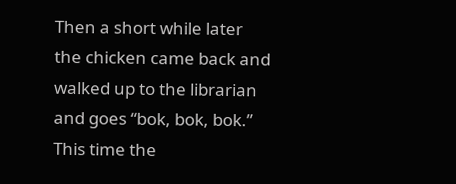Then a short while later the chicken came back and walked up to the librarian and goes “bok, bok, bok.” This time the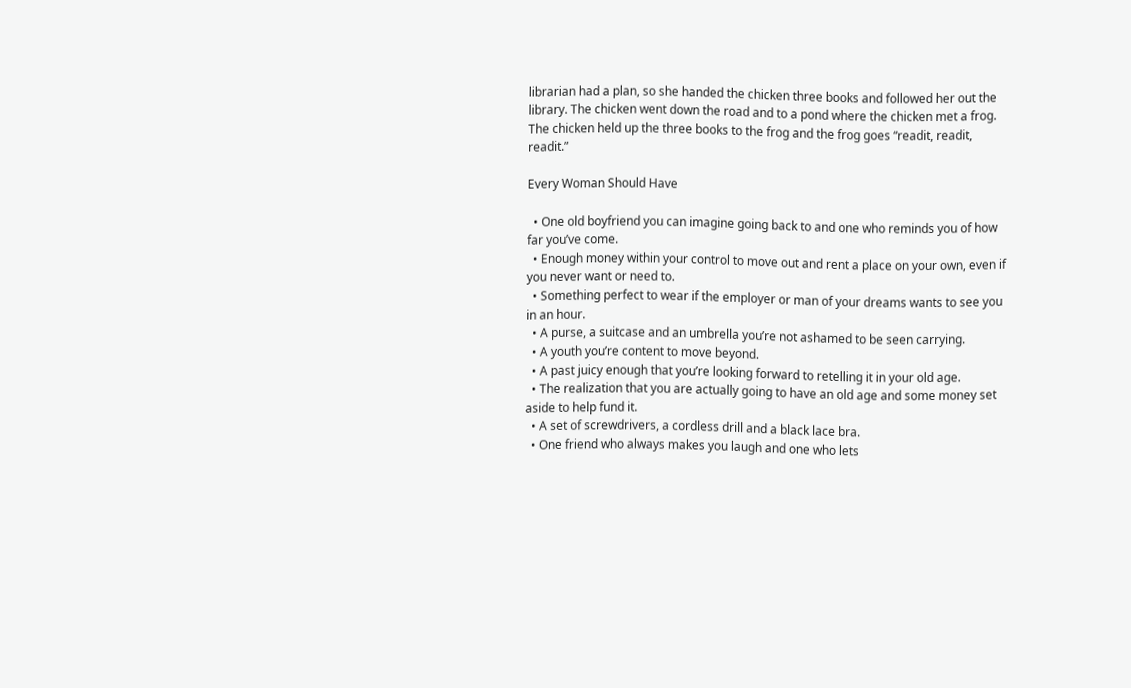librarian had a plan, so she handed the chicken three books and followed her out the library. The chicken went down the road and to a pond where the chicken met a frog. The chicken held up the three books to the frog and the frog goes “readit, readit, readit.”

Every Woman Should Have

  • One old boyfriend you can imagine going back to and one who reminds you of how far you’ve come.
  • Enough money within your control to move out and rent a place on your own, even if you never want or need to.
  • Something perfect to wear if the employer or man of your dreams wants to see you in an hour.
  • A purse, a suitcase and an umbrella you’re not ashamed to be seen carrying.
  • A youth you’re content to move beyond.
  • A past juicy enough that you’re looking forward to retelling it in your old age.
  • The realization that you are actually going to have an old age and some money set aside to help fund it.
  • A set of screwdrivers, a cordless drill and a black lace bra.
  • One friend who always makes you laugh and one who lets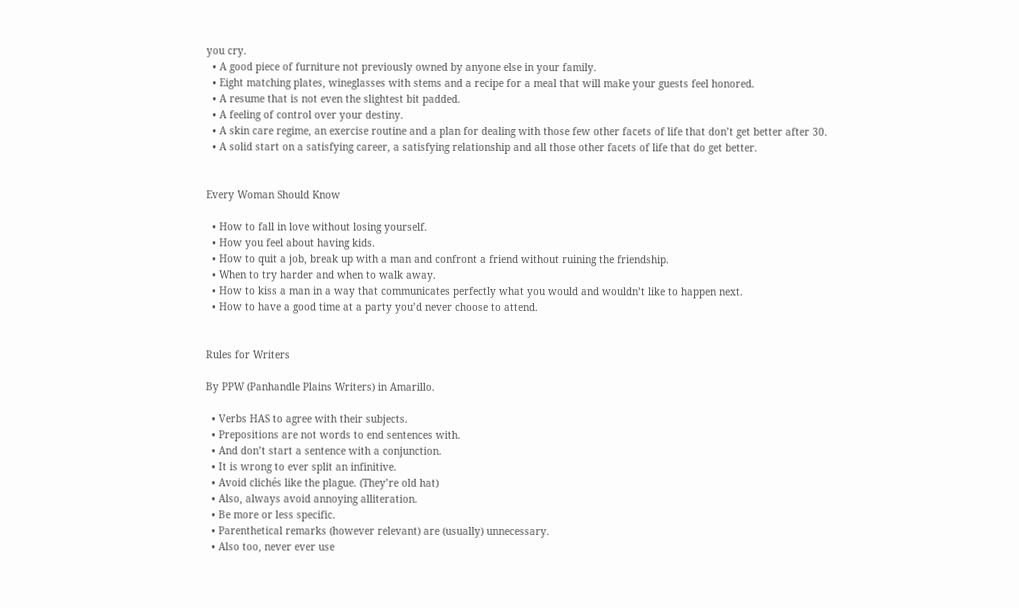you cry.
  • A good piece of furniture not previously owned by anyone else in your family.
  • Eight matching plates, wineglasses with stems and a recipe for a meal that will make your guests feel honored.
  • A resume that is not even the slightest bit padded.
  • A feeling of control over your destiny.
  • A skin care regime, an exercise routine and a plan for dealing with those few other facets of life that don’t get better after 30.
  • A solid start on a satisfying career, a satisfying relationship and all those other facets of life that do get better.


Every Woman Should Know

  • How to fall in love without losing yourself.
  • How you feel about having kids.
  • How to quit a job, break up with a man and confront a friend without ruining the friendship.
  • When to try harder and when to walk away.
  • How to kiss a man in a way that communicates perfectly what you would and wouldn’t like to happen next.
  • How to have a good time at a party you’d never choose to attend.


Rules for Writers

By PPW (Panhandle Plains Writers) in Amarillo.

  • Verbs HAS to agree with their subjects.
  • Prepositions are not words to end sentences with.
  • And don’t start a sentence with a conjunction.
  • It is wrong to ever split an infinitive.
  • Avoid clichés like the plague. (They’re old hat)
  • Also, always avoid annoying alliteration.
  • Be more or less specific.
  • Parenthetical remarks (however relevant) are (usually) unnecessary.
  • Also too, never ever use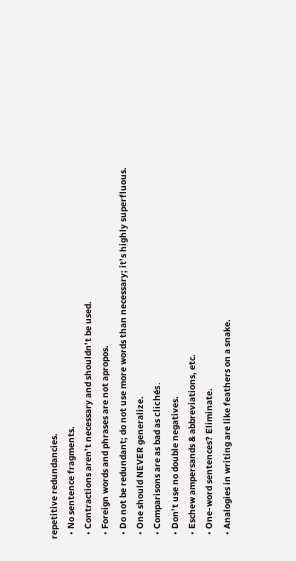repetitive redundancies.
  • No sentence fragments.
  • Contractions aren’t necessary and shouldn’t be used.
  • Foreign words and phrases are not apropos.
  • Do not be redundant; do not use more words than necessary; it’s highly superfluous.
  • One should NEVER generalize.
  • Comparisons are as bad as clichés.
  • Don’t use no double negatives.
  • Eschew ampersands & abbreviations, etc.
  • One-word sentences? Eliminate.
  • Analogies in writing are like feathers on a snake.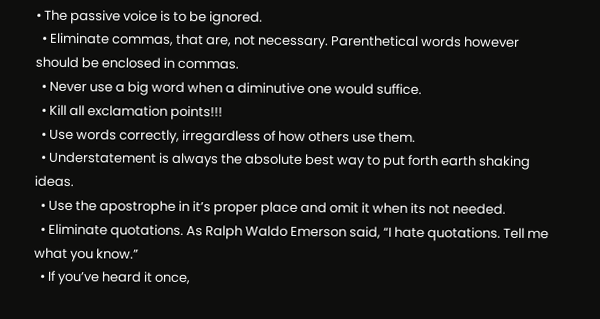• The passive voice is to be ignored.
  • Eliminate commas, that are, not necessary. Parenthetical words however should be enclosed in commas.
  • Never use a big word when a diminutive one would suffice.
  • Kill all exclamation points!!!
  • Use words correctly, irregardless of how others use them.
  • Understatement is always the absolute best way to put forth earth shaking ideas.
  • Use the apostrophe in it’s proper place and omit it when its not needed.
  • Eliminate quotations. As Ralph Waldo Emerson said, “I hate quotations. Tell me what you know.”
  • If you’ve heard it once,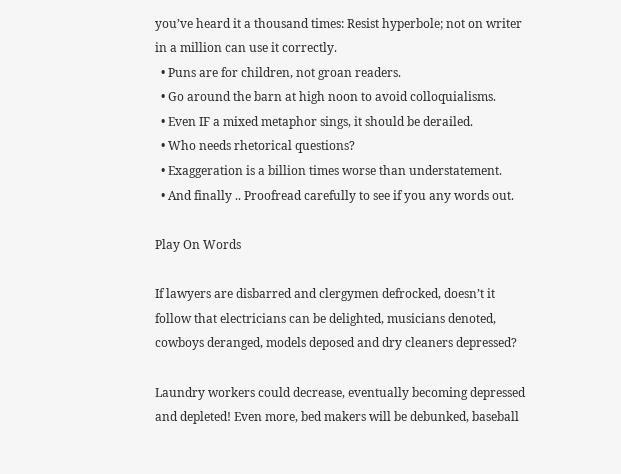you’ve heard it a thousand times: Resist hyperbole; not on writer in a million can use it correctly.
  • Puns are for children, not groan readers.
  • Go around the barn at high noon to avoid colloquialisms.
  • Even IF a mixed metaphor sings, it should be derailed.
  • Who needs rhetorical questions?
  • Exaggeration is a billion times worse than understatement.
  • And finally .. Proofread carefully to see if you any words out.

Play On Words

If lawyers are disbarred and clergymen defrocked, doesn’t it follow that electricians can be delighted, musicians denoted, cowboys deranged, models deposed and dry cleaners depressed?

Laundry workers could decrease, eventually becoming depressed and depleted! Even more, bed makers will be debunked, baseball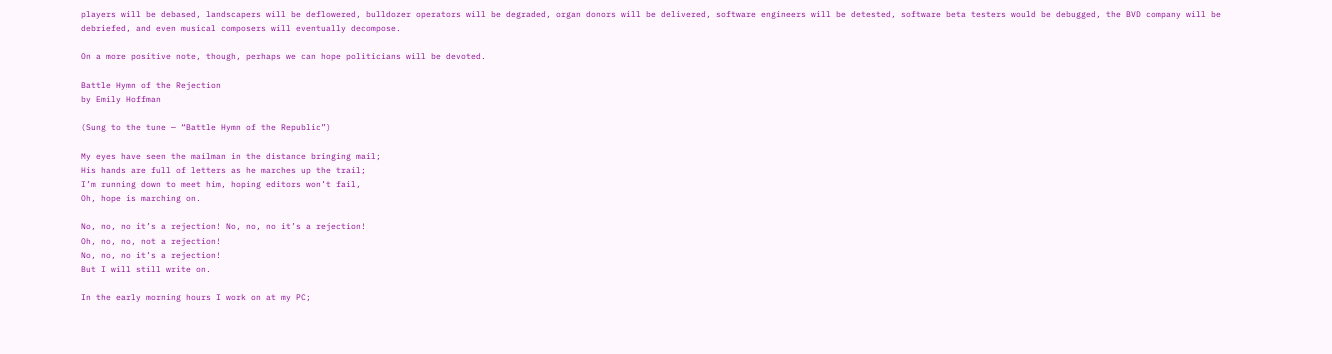players will be debased, landscapers will be deflowered, bulldozer operators will be degraded, organ donors will be delivered, software engineers will be detested, software beta testers would be debugged, the BVD company will be debriefed, and even musical composers will eventually decompose.

On a more positive note, though, perhaps we can hope politicians will be devoted.

Battle Hymn of the Rejection
by Emily Hoffman

(Sung to the tune — “Battle Hymn of the Republic”)

My eyes have seen the mailman in the distance bringing mail;
His hands are full of letters as he marches up the trail;
I’m running down to meet him, hoping editors won’t fail,
Oh, hope is marching on.

No, no, no it’s a rejection! No, no, no it’s a rejection!
Oh, no, no, not a rejection!
No, no, no it’s a rejection!
But I will still write on.

In the early morning hours I work on at my PC;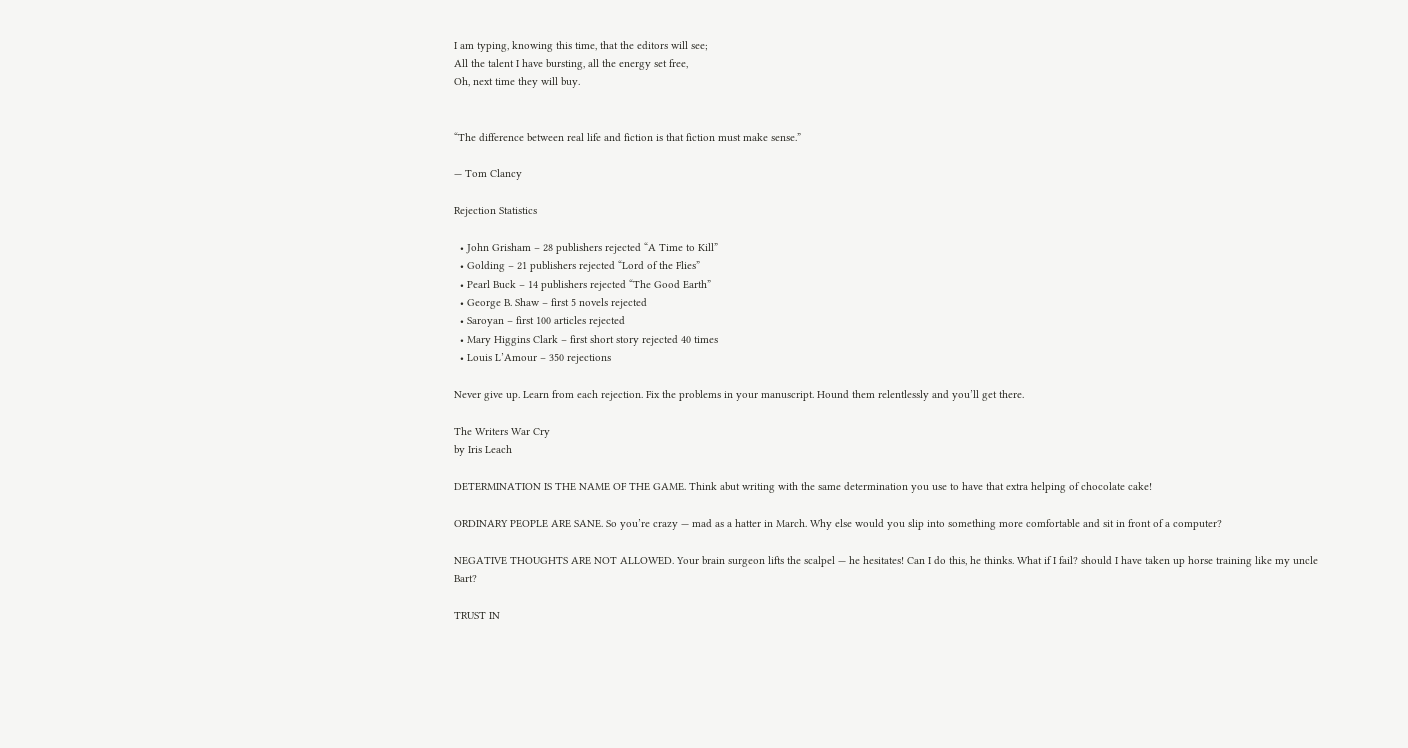I am typing, knowing this time, that the editors will see;
All the talent I have bursting, all the energy set free,
Oh, next time they will buy.


“The difference between real life and fiction is that fiction must make sense.”

— Tom Clancy

Rejection Statistics

  • John Grisham – 28 publishers rejected “A Time to Kill”
  • Golding – 21 publishers rejected “Lord of the Flies”
  • Pearl Buck – 14 publishers rejected “The Good Earth”
  • George B. Shaw – first 5 novels rejected
  • Saroyan – first 100 articles rejected
  • Mary Higgins Clark – first short story rejected 40 times
  • Louis L’Amour – 350 rejections

Never give up. Learn from each rejection. Fix the problems in your manuscript. Hound them relentlessly and you’ll get there.

The Writers War Cry
by Iris Leach

DETERMINATION IS THE NAME OF THE GAME. Think abut writing with the same determination you use to have that extra helping of chocolate cake!

ORDINARY PEOPLE ARE SANE. So you’re crazy — mad as a hatter in March. Why else would you slip into something more comfortable and sit in front of a computer?

NEGATIVE THOUGHTS ARE NOT ALLOWED. Your brain surgeon lifts the scalpel — he hesitates! Can I do this, he thinks. What if I fail? should I have taken up horse training like my uncle Bart?

TRUST IN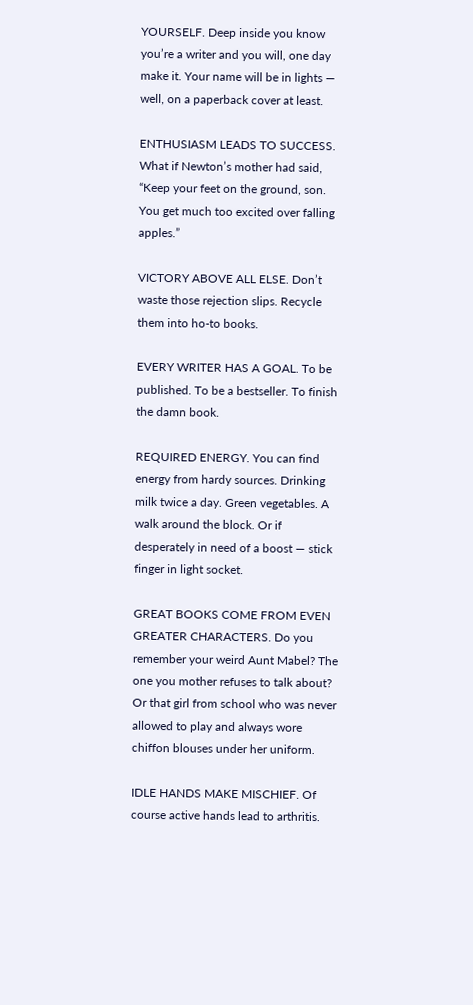YOURSELF. Deep inside you know you’re a writer and you will, one day make it. Your name will be in lights — well, on a paperback cover at least.

ENTHUSIASM LEADS TO SUCCESS. What if Newton’s mother had said, “Keep your feet on the ground, son. You get much too excited over falling apples.”

VICTORY ABOVE ALL ELSE. Don’t waste those rejection slips. Recycle them into ho-to books.

EVERY WRITER HAS A GOAL. To be published. To be a bestseller. To finish the damn book.

REQUIRED ENERGY. You can find energy from hardy sources. Drinking milk twice a day. Green vegetables. A walk around the block. Or if desperately in need of a boost — stick finger in light socket.

GREAT BOOKS COME FROM EVEN GREATER CHARACTERS. Do you remember your weird Aunt Mabel? The one you mother refuses to talk about? Or that girl from school who was never allowed to play and always wore chiffon blouses under her uniform.

IDLE HANDS MAKE MISCHIEF. Of course active hands lead to arthritis.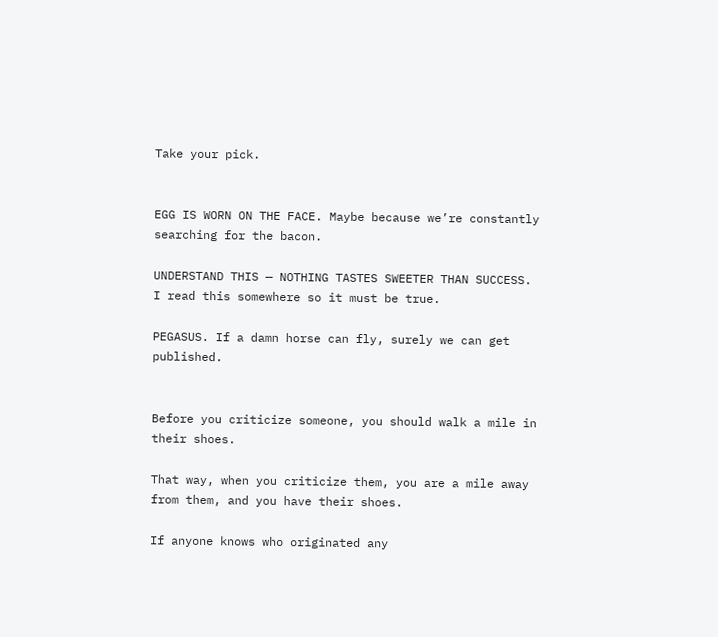Take your pick.


EGG IS WORN ON THE FACE. Maybe because we’re constantly searching for the bacon.

UNDERSTAND THIS — NOTHING TASTES SWEETER THAN SUCCESS. I read this somewhere so it must be true.

PEGASUS. If a damn horse can fly, surely we can get published.


Before you criticize someone, you should walk a mile in their shoes.

That way, when you criticize them, you are a mile away from them, and you have their shoes.

If anyone knows who originated any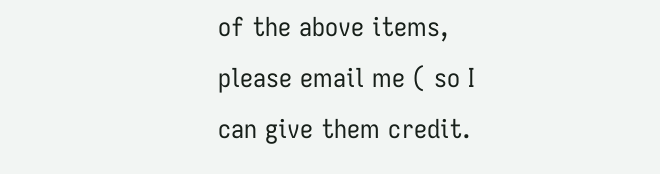of the above items, please email me ( so I can give them credit.